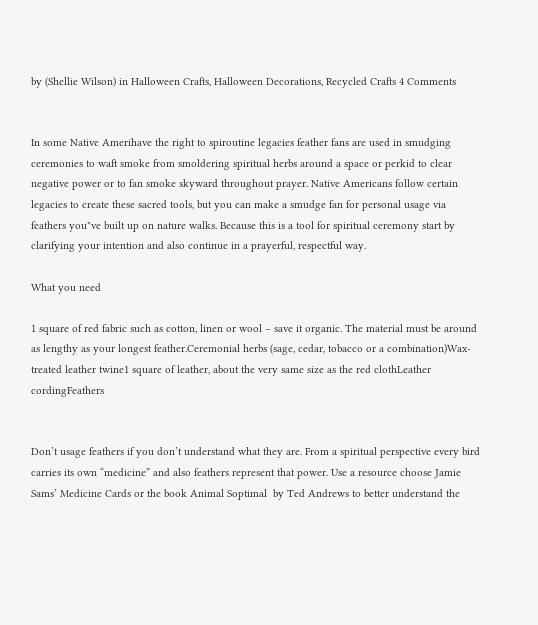by (Shellie Wilson) in Halloween Crafts, Halloween Decorations, Recycled Crafts 4 Comments


In some Native Amerihave the right to spiroutine legacies feather fans are used in smudging ceremonies to waft smoke from smoldering spiritual herbs around a space or perkid to clear negative power or to fan smoke skyward throughout prayer. Native Americans follow certain legacies to create these sacred tools, but you can make a smudge fan for personal usage via feathers you"ve built up on nature walks. Because this is a tool for spiritual ceremony start by clarifying your intention and also continue in a prayerful, respectful way.

What you need

1 square of red fabric such as cotton, linen or wool – save it organic. The material must be around as lengthy as your longest feather.Ceremonial herbs (sage, cedar, tobacco or a combination)Wax-treated leather twine1 square of leather, about the very same size as the red clothLeather cordingFeathers


Don’t usage feathers if you don’t understand what they are. From a spiritual perspective every bird carries its own “medicine” and also feathers represent that power. Use a resource choose Jamie Sams’ Medicine Cards or the book Animal Soptimal  by Ted Andrews to better understand the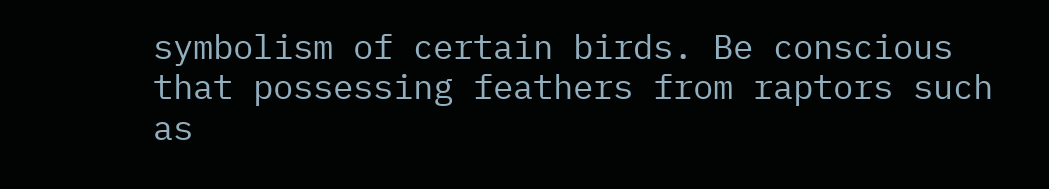symbolism of certain birds. Be conscious that possessing feathers from raptors such as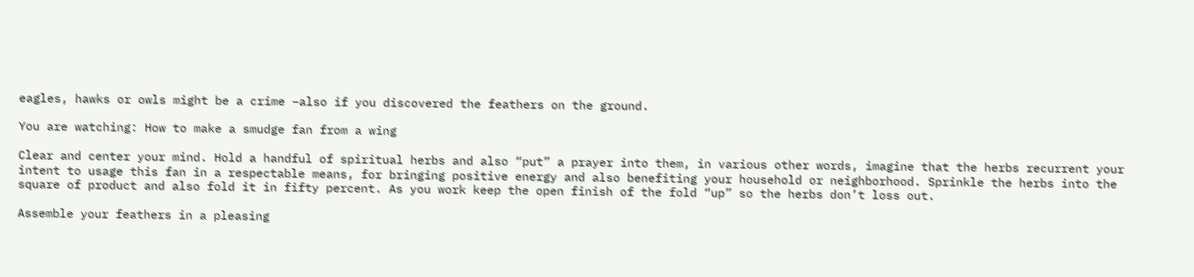eagles, hawks or owls might be a crime –also if you discovered the feathers on the ground.

You are watching: How to make a smudge fan from a wing

Clear and center your mind. Hold a handful of spiritual herbs and also “put” a prayer into them, in various other words, imagine that the herbs recurrent your intent to usage this fan in a respectable means, for bringing positive energy and also benefiting your household or neighborhood. Sprinkle the herbs into the square of product and also fold it in fifty percent. As you work keep the open finish of the fold “up” so the herbs don’t loss out.

Assemble your feathers in a pleasing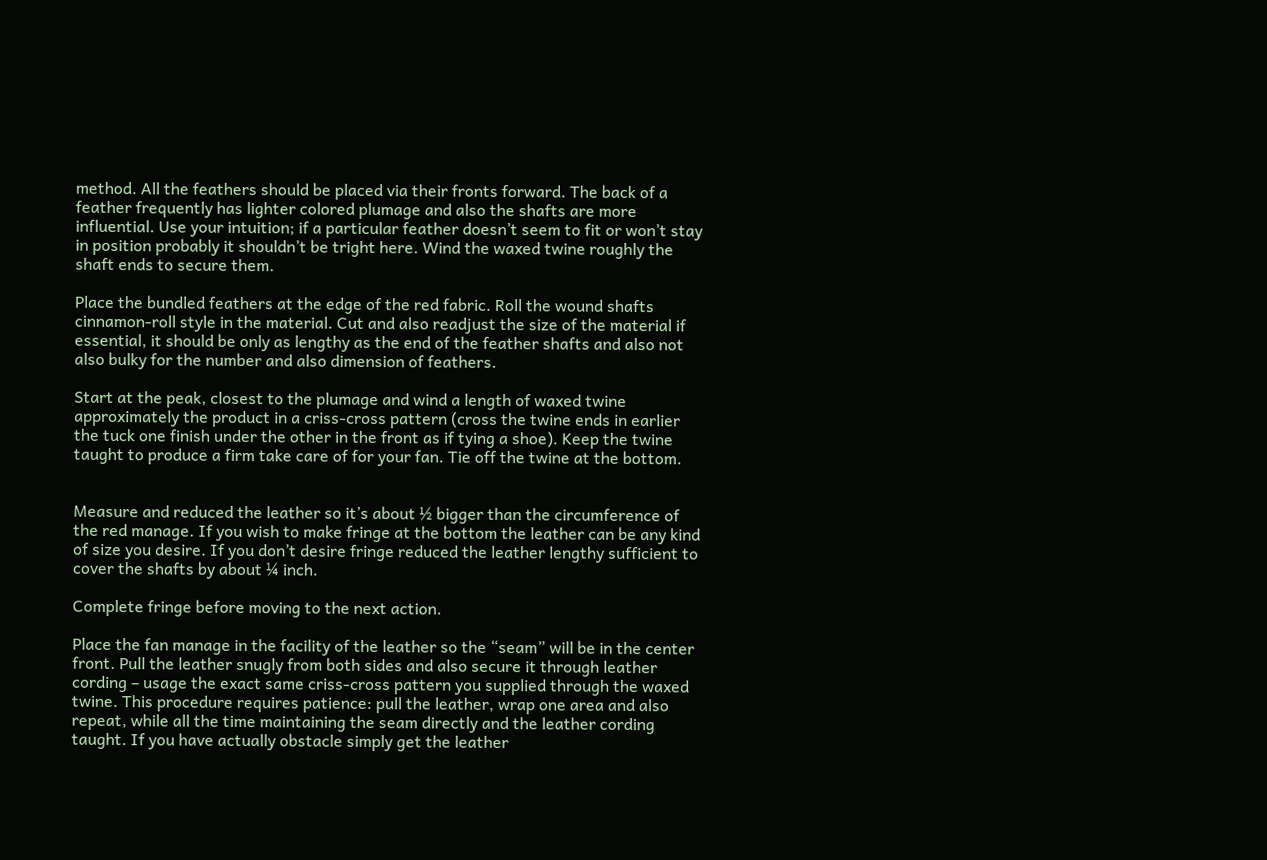method. All the feathers should be placed via their fronts forward. The back of a feather frequently has lighter colored plumage and also the shafts are more influential. Use your intuition; if a particular feather doesn’t seem to fit or won’t stay in position probably it shouldn’t be tright here. Wind the waxed twine roughly the shaft ends to secure them.

Place the bundled feathers at the edge of the red fabric. Roll the wound shafts cinnamon-roll style in the material. Cut and also readjust the size of the material if essential, it should be only as lengthy as the end of the feather shafts and also not also bulky for the number and also dimension of feathers.

Start at the peak, closest to the plumage and wind a length of waxed twine approximately the product in a criss-cross pattern (cross the twine ends in earlier the tuck one finish under the other in the front as if tying a shoe). Keep the twine taught to produce a firm take care of for your fan. Tie off the twine at the bottom.


Measure and reduced the leather so it’s about ½ bigger than the circumference of the red manage. If you wish to make fringe at the bottom the leather can be any kind of size you desire. If you don’t desire fringe reduced the leather lengthy sufficient to cover the shafts by about ¼ inch.

Complete fringe before moving to the next action.

Place the fan manage in the facility of the leather so the “seam” will be in the center front. Pull the leather snugly from both sides and also secure it through leather cording – usage the exact same criss-cross pattern you supplied through the waxed twine. This procedure requires patience: pull the leather, wrap one area and also repeat, while all the time maintaining the seam directly and the leather cording taught. If you have actually obstacle simply get the leather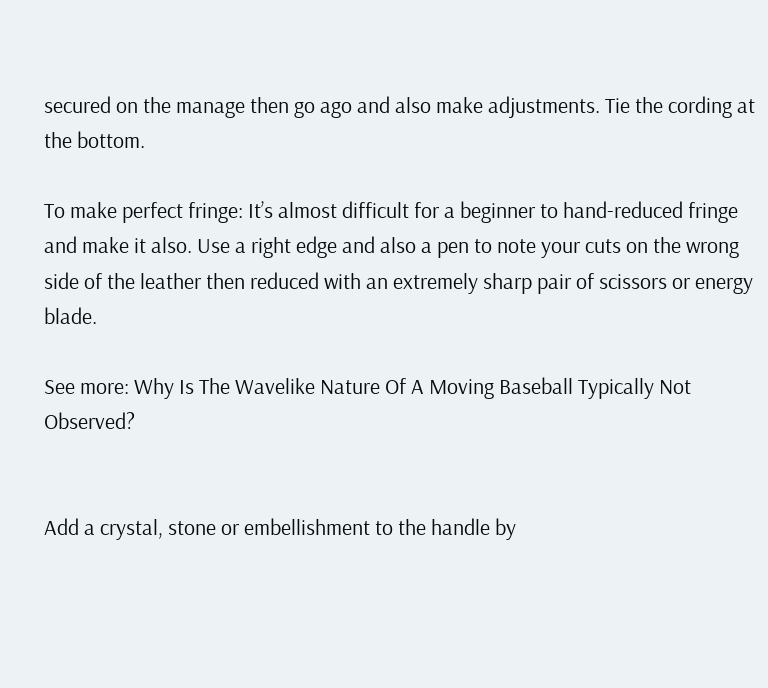secured on the manage then go ago and also make adjustments. Tie the cording at the bottom.

To make perfect fringe: It’s almost difficult for a beginner to hand-reduced fringe and make it also. Use a right edge and also a pen to note your cuts on the wrong side of the leather then reduced with an extremely sharp pair of scissors or energy blade.

See more: Why Is The Wavelike Nature Of A Moving Baseball Typically Not Observed?


Add a crystal, stone or embellishment to the handle by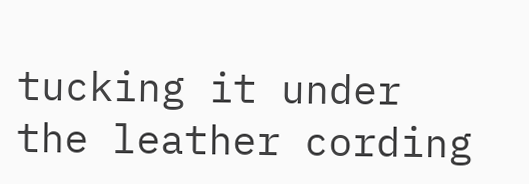tucking it under the leather cording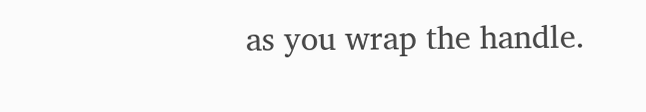as you wrap the handle.